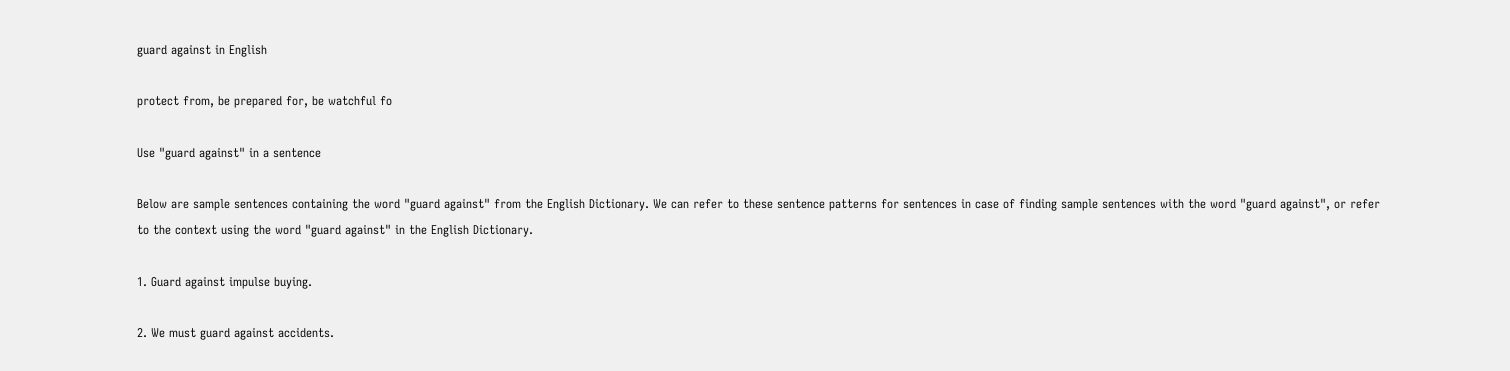guard against in English

protect from, be prepared for, be watchful fo

Use "guard against" in a sentence

Below are sample sentences containing the word "guard against" from the English Dictionary. We can refer to these sentence patterns for sentences in case of finding sample sentences with the word "guard against", or refer to the context using the word "guard against" in the English Dictionary.

1. Guard against impulse buying.

2. We must guard against accidents.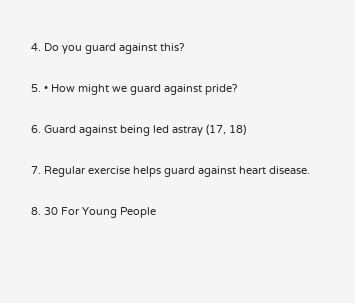4. Do you guard against this?

5. • How might we guard against pride?

6. Guard against being led astray (17, 18)

7. Regular exercise helps guard against heart disease.

8. 30 For Young People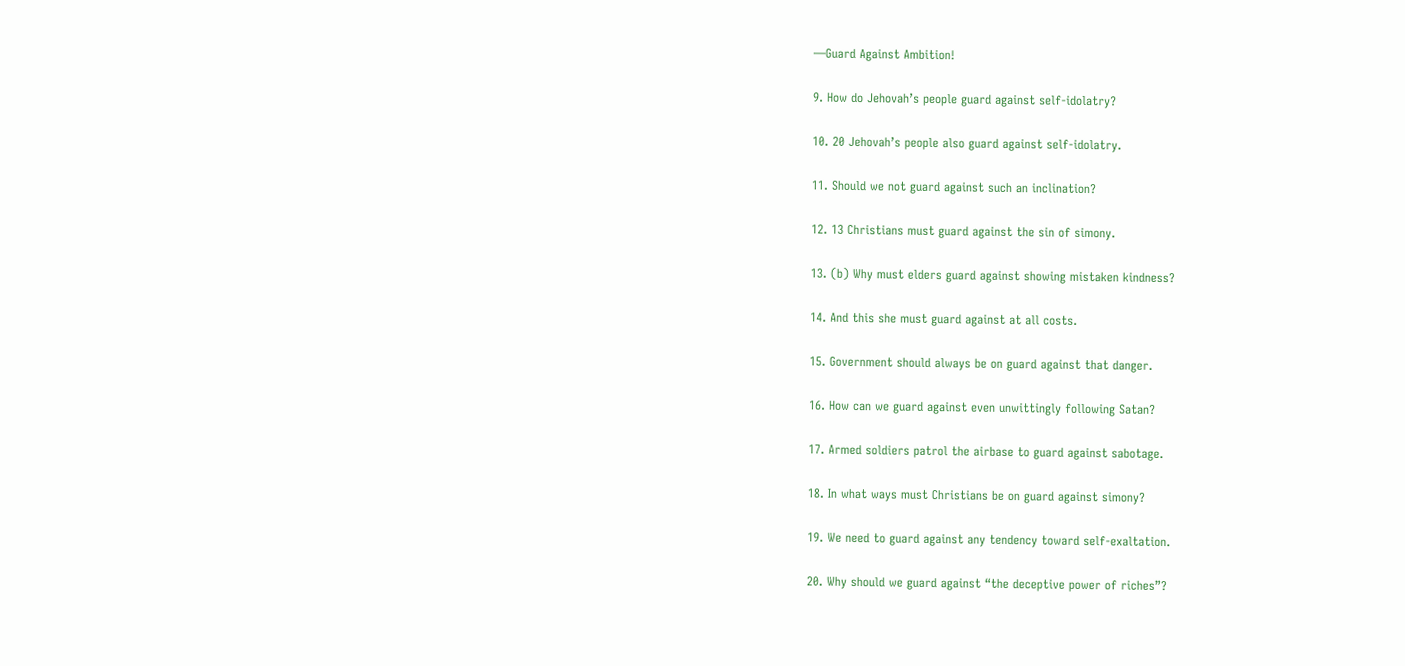—Guard Against Ambition!

9. How do Jehovah’s people guard against self-idolatry?

10. 20 Jehovah’s people also guard against self-idolatry.

11. Should we not guard against such an inclination?

12. 13 Christians must guard against the sin of simony.

13. (b) Why must elders guard against showing mistaken kindness?

14. And this she must guard against at all costs.

15. Government should always be on guard against that danger.

16. How can we guard against even unwittingly following Satan?

17. Armed soldiers patrol the airbase to guard against sabotage.

18. In what ways must Christians be on guard against simony?

19. We need to guard against any tendency toward self-exaltation.

20. Why should we guard against “the deceptive power of riches”?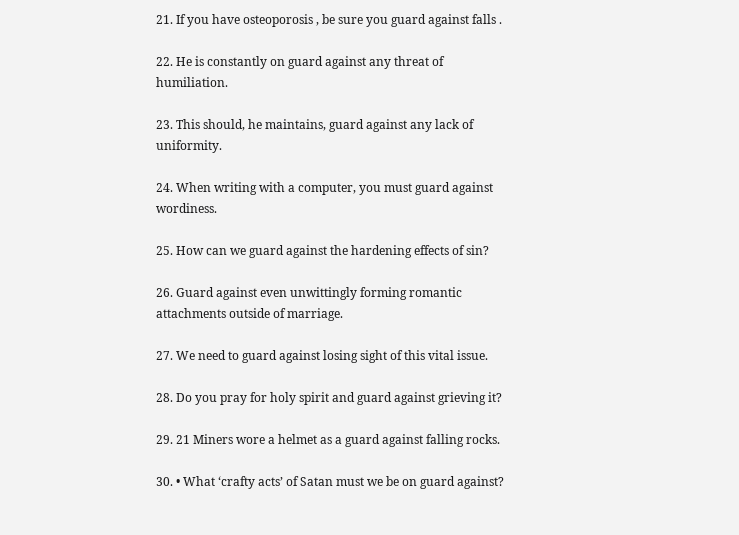21. If you have osteoporosis , be sure you guard against falls .

22. He is constantly on guard against any threat of humiliation.

23. This should, he maintains, guard against any lack of uniformity.

24. When writing with a computer, you must guard against wordiness.

25. How can we guard against the hardening effects of sin?

26. Guard against even unwittingly forming romantic attachments outside of marriage.

27. We need to guard against losing sight of this vital issue.

28. Do you pray for holy spirit and guard against grieving it?

29. 21 Miners wore a helmet as a guard against falling rocks.

30. • What ‘crafty acts’ of Satan must we be on guard against?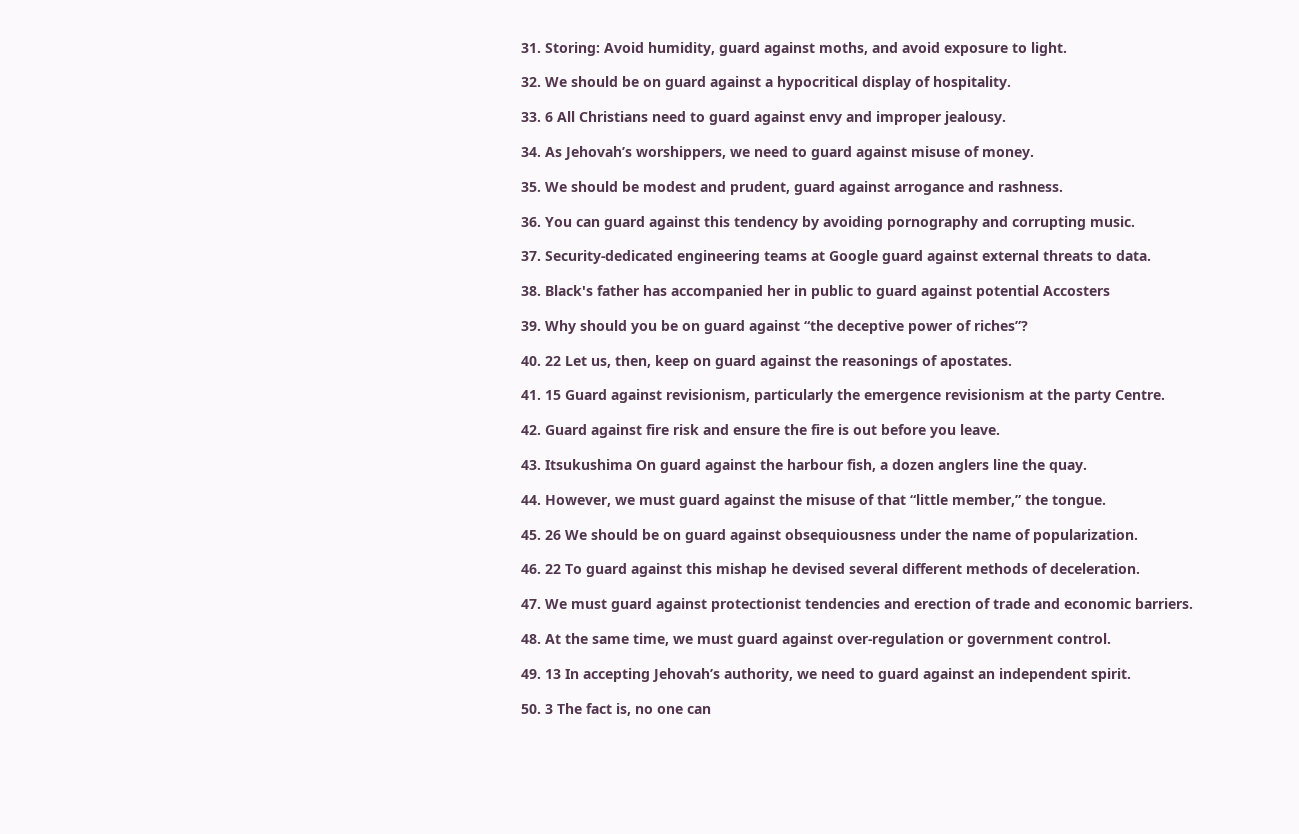31. Storing: Avoid humidity, guard against moths, and avoid exposure to light.

32. We should be on guard against a hypocritical display of hospitality.

33. 6 All Christians need to guard against envy and improper jealousy.

34. As Jehovah’s worshippers, we need to guard against misuse of money.

35. We should be modest and prudent, guard against arrogance and rashness.

36. You can guard against this tendency by avoiding pornography and corrupting music.

37. Security-dedicated engineering teams at Google guard against external threats to data.

38. Black's father has accompanied her in public to guard against potential Accosters

39. Why should you be on guard against “the deceptive power of riches”?

40. 22 Let us, then, keep on guard against the reasonings of apostates.

41. 15 Guard against revisionism, particularly the emergence revisionism at the party Centre.

42. Guard against fire risk and ensure the fire is out before you leave.

43. Itsukushima On guard against the harbour fish, a dozen anglers line the quay.

44. However, we must guard against the misuse of that “little member,” the tongue.

45. 26 We should be on guard against obsequiousness under the name of popularization.

46. 22 To guard against this mishap he devised several different methods of deceleration.

47. We must guard against protectionist tendencies and erection of trade and economic barriers.

48. At the same time, we must guard against over-regulation or government control.

49. 13 In accepting Jehovah’s authority, we need to guard against an independent spirit.

50. 3 The fact is, no one can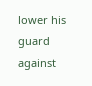lower his guard against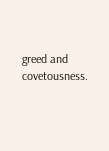greed and covetousness.